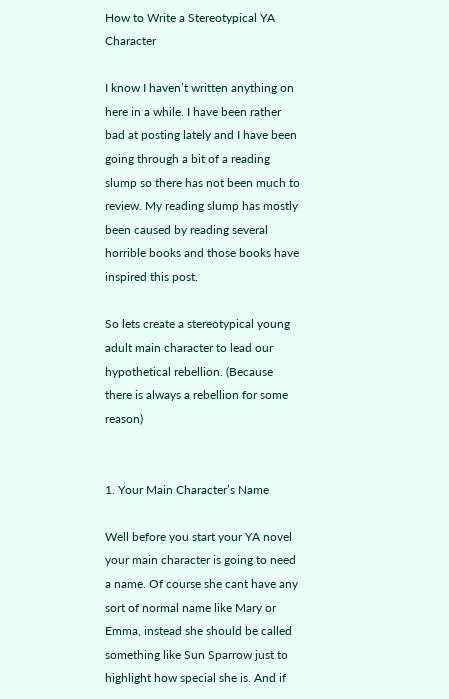How to Write a Stereotypical YA Character

I know I haven’t written anything on here in a while. I have been rather bad at posting lately and I have been going through a bit of a reading slump so there has not been much to review. My reading slump has mostly been caused by reading several horrible books and those books have inspired this post.

So lets create a stereotypical young adult main character to lead our hypothetical rebellion. (Because there is always a rebellion for some reason)


1. Your Main Character’s Name

Well before you start your YA novel your main character is going to need a name. Of course she cant have any sort of normal name like Mary or Emma, instead she should be called something like Sun Sparrow just to highlight how special she is. And if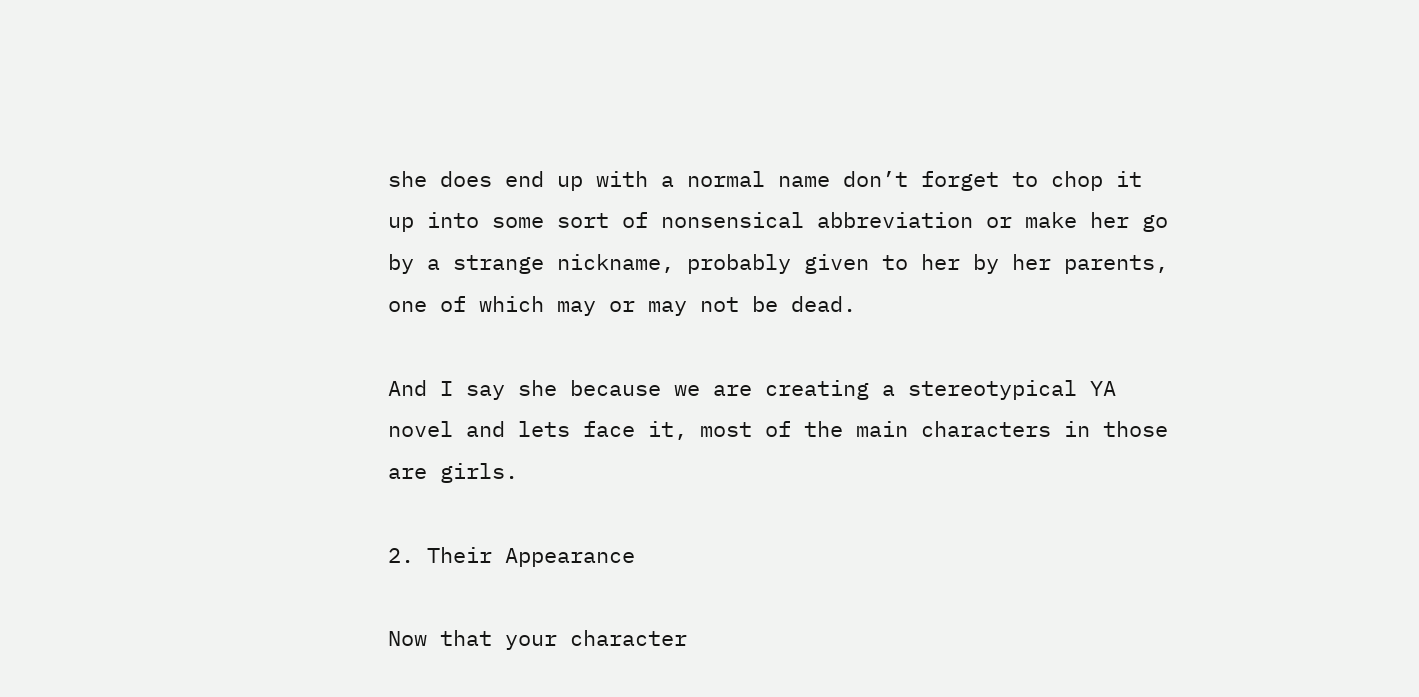she does end up with a normal name don’t forget to chop it up into some sort of nonsensical abbreviation or make her go by a strange nickname, probably given to her by her parents, one of which may or may not be dead.

And I say she because we are creating a stereotypical YA novel and lets face it, most of the main characters in those are girls.

2. Their Appearance

Now that your character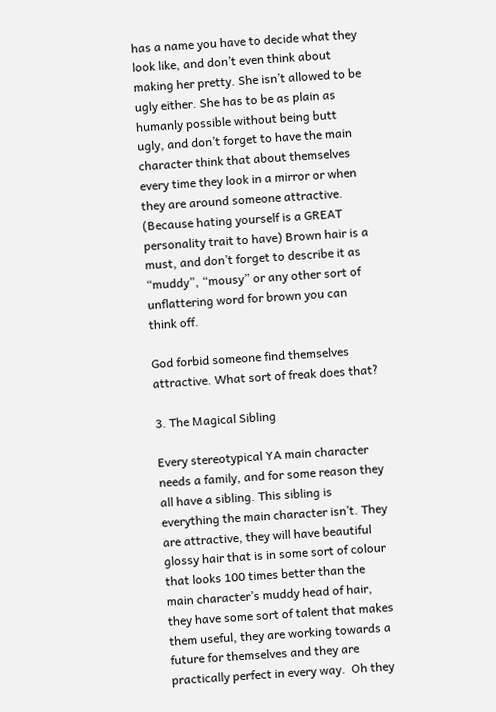has a name you have to decide what they look like, and don’t even think about making her pretty. She isn’t allowed to be ugly either. She has to be as plain as humanly possible without being butt ugly, and don’t forget to have the main character think that about themselves every time they look in a mirror or when they are around someone attractive. (Because hating yourself is a GREAT personality trait to have) Brown hair is a must, and don’t forget to describe it as “muddy”, “mousy” or any other sort of unflattering word for brown you can think off.

God forbid someone find themselves attractive. What sort of freak does that?

3. The Magical Sibling

Every stereotypical YA main character needs a family, and for some reason they all have a sibling. This sibling is everything the main character isn’t. They are attractive, they will have beautiful glossy hair that is in some sort of colour that looks 100 times better than the main character’s muddy head of hair, they have some sort of talent that makes them useful, they are working towards a future for themselves and they are practically perfect in every way.  Oh they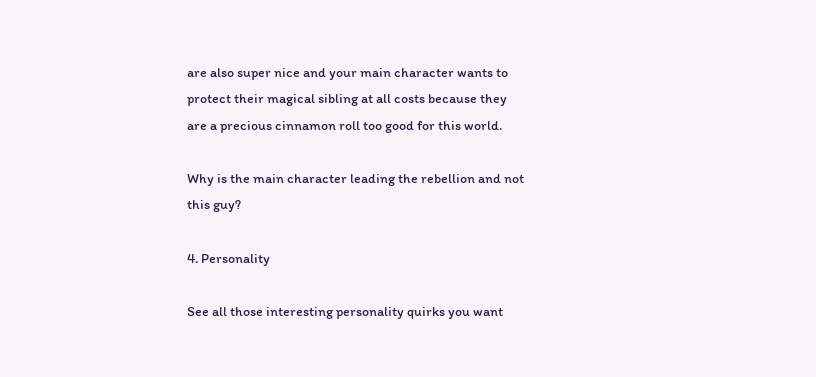are also super nice and your main character wants to protect their magical sibling at all costs because they are a precious cinnamon roll too good for this world.

Why is the main character leading the rebellion and not this guy?

4. Personality

See all those interesting personality quirks you want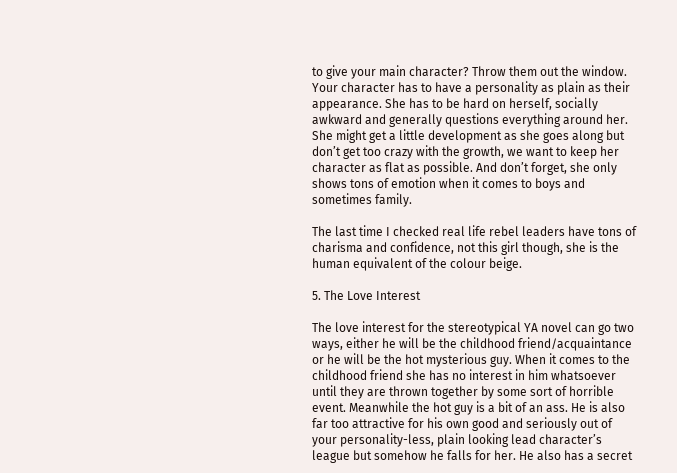to give your main character? Throw them out the window. Your character has to have a personality as plain as their appearance. She has to be hard on herself, socially awkward and generally questions everything around her. She might get a little development as she goes along but don’t get too crazy with the growth, we want to keep her character as flat as possible. And don’t forget, she only shows tons of emotion when it comes to boys and sometimes family.

The last time I checked real life rebel leaders have tons of charisma and confidence, not this girl though, she is the human equivalent of the colour beige.

5. The Love Interest

The love interest for the stereotypical YA novel can go two ways, either he will be the childhood friend/acquaintance or he will be the hot mysterious guy. When it comes to the childhood friend she has no interest in him whatsoever until they are thrown together by some sort of horrible event. Meanwhile the hot guy is a bit of an ass. He is also far too attractive for his own good and seriously out of your personality-less, plain looking lead character’s league but somehow he falls for her. He also has a secret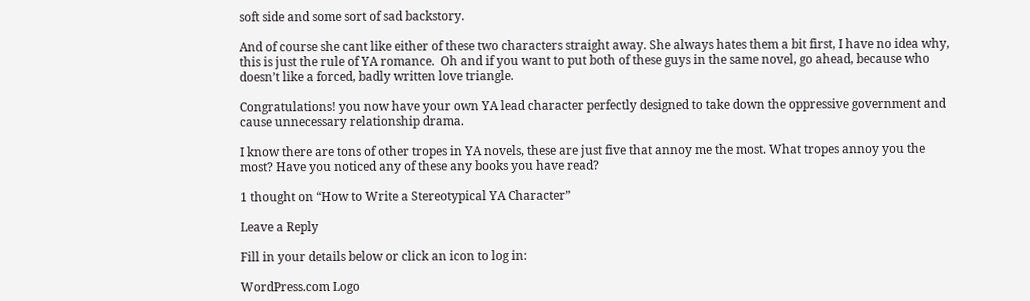soft side and some sort of sad backstory.

And of course she cant like either of these two characters straight away. She always hates them a bit first, I have no idea why, this is just the rule of YA romance.  Oh and if you want to put both of these guys in the same novel, go ahead, because who doesn’t like a forced, badly written love triangle.

Congratulations! you now have your own YA lead character perfectly designed to take down the oppressive government and cause unnecessary relationship drama.

I know there are tons of other tropes in YA novels, these are just five that annoy me the most. What tropes annoy you the most? Have you noticed any of these any books you have read?

1 thought on “How to Write a Stereotypical YA Character”

Leave a Reply

Fill in your details below or click an icon to log in:

WordPress.com Logo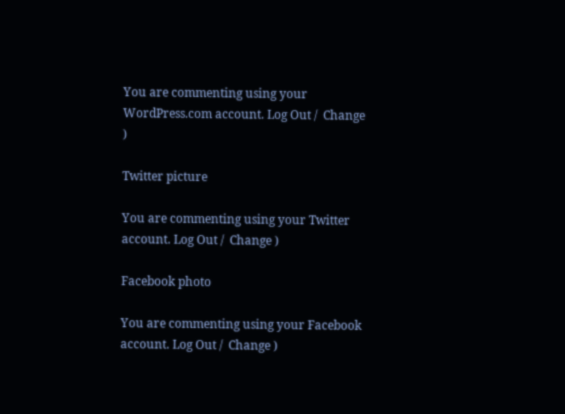You are commenting using your WordPress.com account. Log Out /  Change )

Twitter picture

You are commenting using your Twitter account. Log Out /  Change )

Facebook photo

You are commenting using your Facebook account. Log Out /  Change )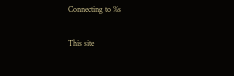Connecting to %s

This site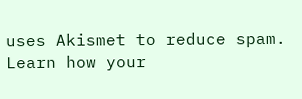uses Akismet to reduce spam. Learn how your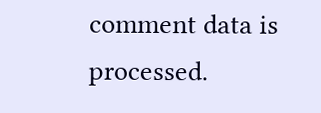comment data is processed.